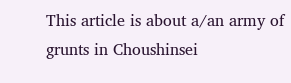This article is about a/an army of grunts in Choushinsei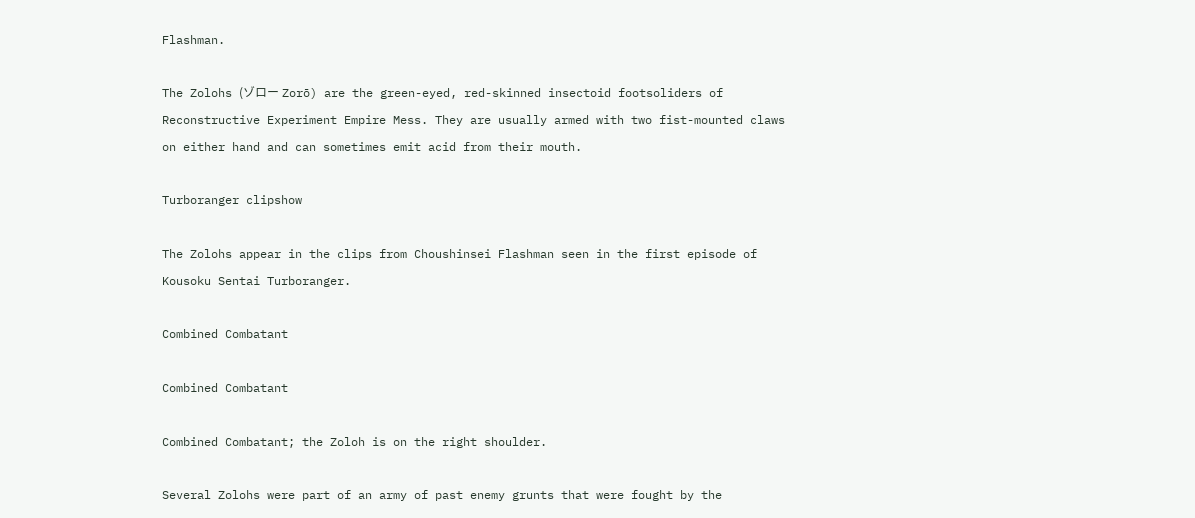Flashman.

The Zolohs (ゾロー Zorō) are the green-eyed, red-skinned insectoid footsoliders of Reconstructive Experiment Empire Mess. They are usually armed with two fist-mounted claws on either hand and can sometimes emit acid from their mouth.

Turboranger clipshow

The Zolohs appear in the clips from Choushinsei Flashman seen in the first episode of Kousoku Sentai Turboranger.

Combined Combatant

Combined Combatant

Combined Combatant; the Zoloh is on the right shoulder.

Several Zolohs were part of an army of past enemy grunts that were fought by the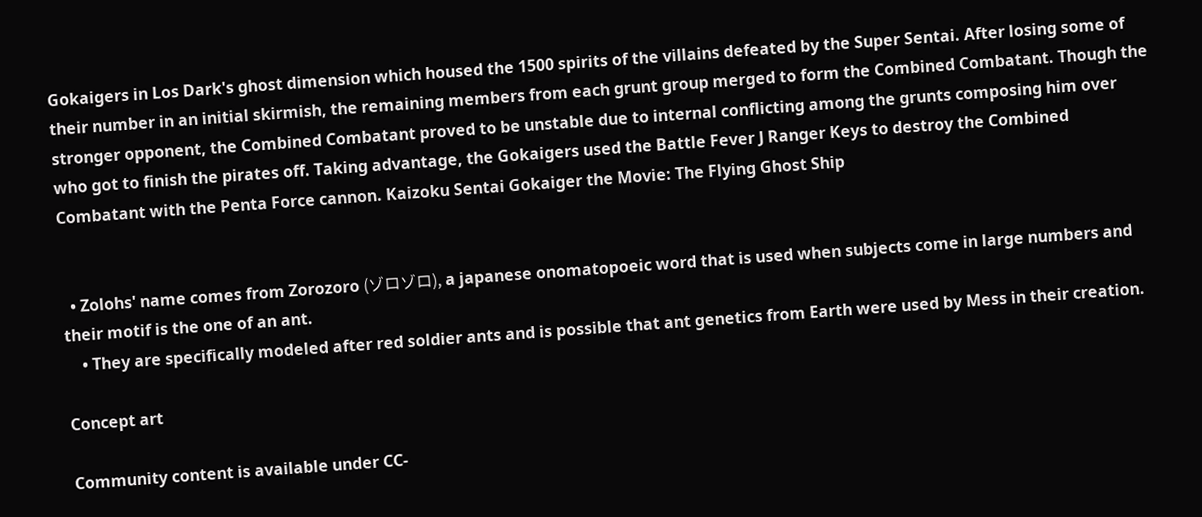Gokaigers in Los Dark's ghost dimension which housed the 1500 spirits of the villains defeated by the Super Sentai. After losing some of their number in an initial skirmish, the remaining members from each grunt group merged to form the Combined Combatant. Though the stronger opponent, the Combined Combatant proved to be unstable due to internal conflicting among the grunts composing him over who got to finish the pirates off. Taking advantage, the Gokaigers used the Battle Fever J Ranger Keys to destroy the Combined Combatant with the Penta Force cannon. Kaizoku Sentai Gokaiger the Movie: The Flying Ghost Ship


  • Zolohs' name comes from Zorozoro (ゾロゾロ), a japanese onomatopoeic word that is used when subjects come in large numbers and their motif is the one of an ant.
    • They are specifically modeled after red soldier ants and is possible that ant genetics from Earth were used by Mess in their creation.

Concept art

Community content is available under CC-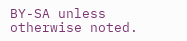BY-SA unless otherwise noted.